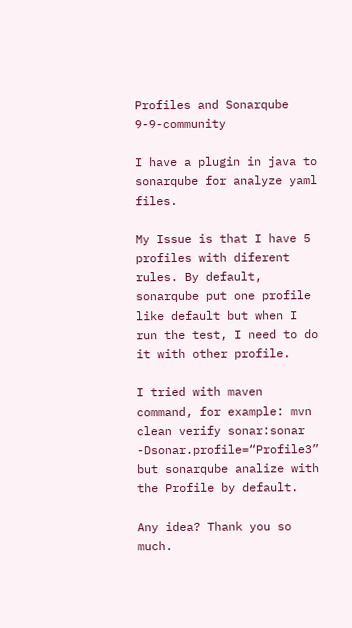Profiles and Sonarqube 9-9-community

I have a plugin in java to sonarqube for analyze yaml files.

My Issue is that I have 5 profiles with diferent rules. By default, sonarqube put one profile like default but when I run the test, I need to do it with other profile.

I tried with maven command, for example: mvn clean verify sonar:sonar -Dsonar.profile=“Profile3” but sonarqube analize with the Profile by default.

Any idea? Thank you so much.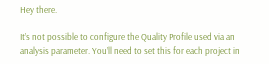Hey there.

It’s not possible to configure the Quality Profile used via an analysis parameter. You’ll need to set this for each project in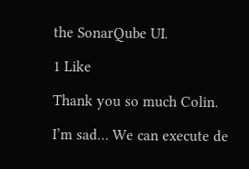the SonarQube UI.

1 Like

Thank you so much Colin.

I’m sad… We can execute de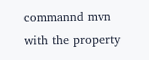commannd mvn with the property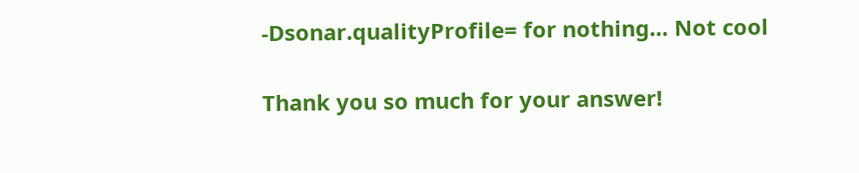-Dsonar.qualityProfile= for nothing… Not cool

Thank you so much for your answer!